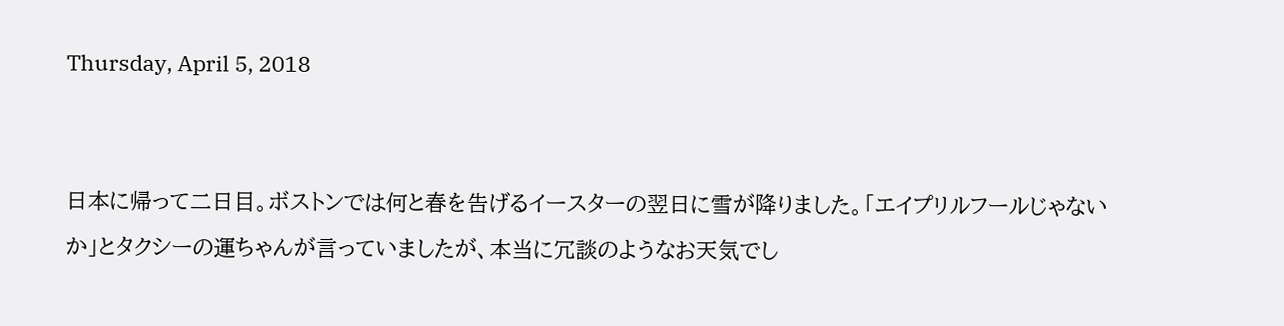Thursday, April 5, 2018


日本に帰って二日目。ボストンでは何と春を告げるイースターの翌日に雪が降りました。「エイプリルフールじゃないか」とタクシーの運ちゃんが言っていましたが、本当に冗談のようなお天気でし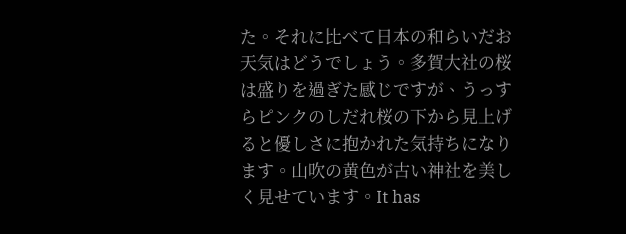た。それに比べて日本の和らいだお天気はどうでしょう。多賀大社の桜は盛りを過ぎた感じですが、うっすらピンクのしだれ桜の下から見上げると優しさに抱かれた気持ちになります。山吹の黄色が古い神社を美しく見せています。It has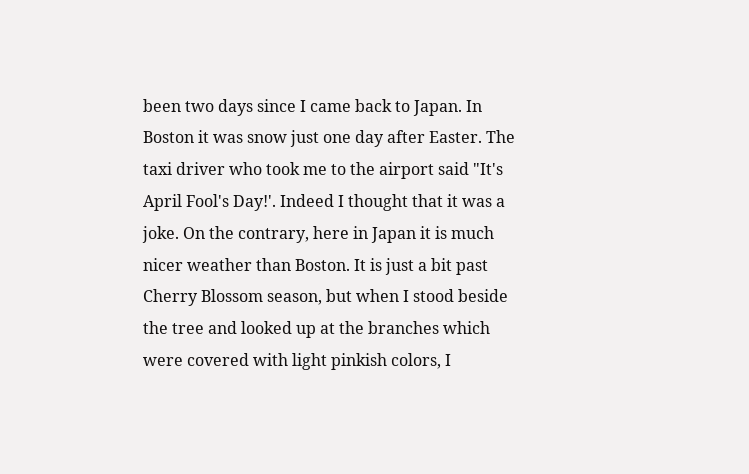been two days since I came back to Japan. In Boston it was snow just one day after Easter. The taxi driver who took me to the airport said "It's April Fool's Day!'. Indeed I thought that it was a joke. On the contrary, here in Japan it is much nicer weather than Boston. It is just a bit past Cherry Blossom season, but when I stood beside the tree and looked up at the branches which were covered with light pinkish colors, I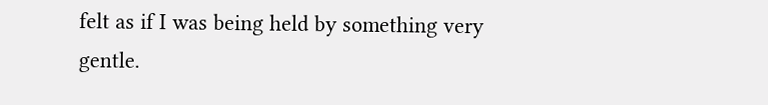felt as if I was being held by something very gentle.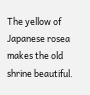The yellow of Japanese rosea makes the old shrine beautiful.